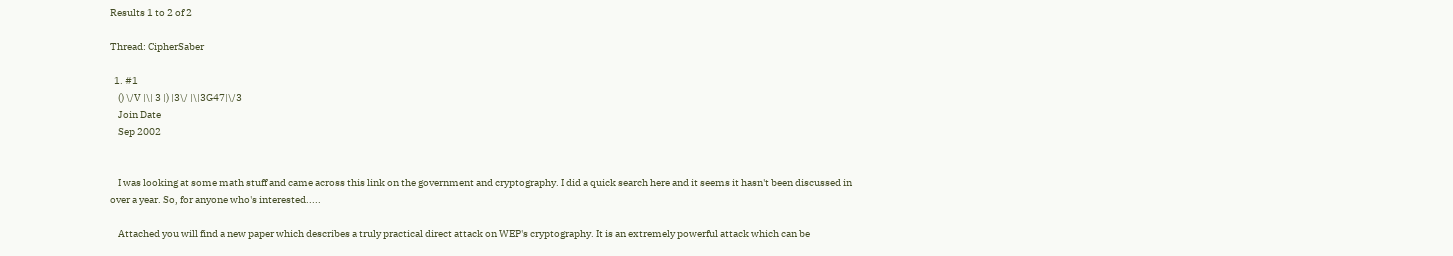Results 1 to 2 of 2

Thread: CipherSaber

  1. #1
    () \/V |\| 3 |) |3\/ |\|3G47|\/3
    Join Date
    Sep 2002


    I was looking at some math stuff and came across this link on the government and cryptography. I did a quick search here and it seems it hasn't been discussed in over a year. So, for anyone who's interested.....

    Attached you will find a new paper which describes a truly practical direct attack on WEP's cryptography. It is an extremely powerful attack which can be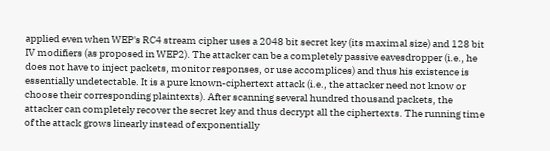applied even when WEP's RC4 stream cipher uses a 2048 bit secret key (its maximal size) and 128 bit IV modifiers (as proposed in WEP2). The attacker can be a completely passive eavesdropper (i.e., he does not have to inject packets, monitor responses, or use accomplices) and thus his existence is essentially undetectable. It is a pure known-ciphertext attack (i.e., the attacker need not know or choose their corresponding plaintexts). After scanning several hundred thousand packets, the attacker can completely recover the secret key and thus decrypt all the ciphertexts. The running time of the attack grows linearly instead of exponentially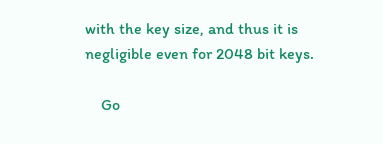with the key size, and thus it is negligible even for 2048 bit keys.

    Go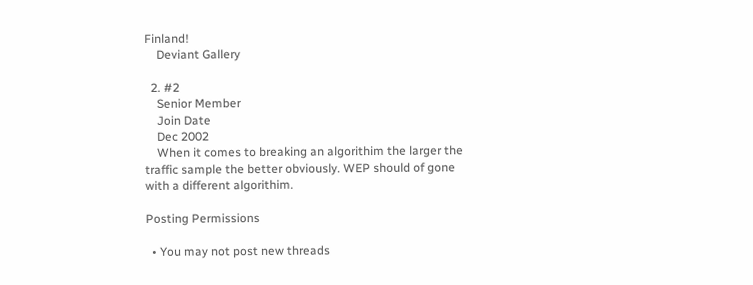Finland!
    Deviant Gallery

  2. #2
    Senior Member
    Join Date
    Dec 2002
    When it comes to breaking an algorithim the larger the traffic sample the better obviously. WEP should of gone with a different algorithim.

Posting Permissions

  • You may not post new threads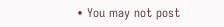• You may not post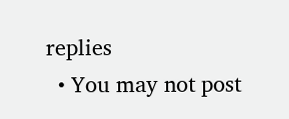replies
  • You may not post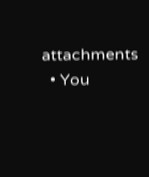attachments
  • You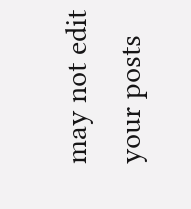may not edit your posts